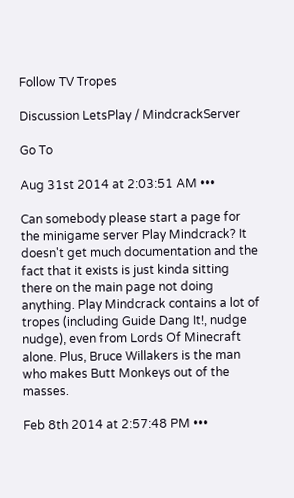Follow TV Tropes

Discussion LetsPlay / MindcrackServer

Go To

Aug 31st 2014 at 2:03:51 AM •••

Can somebody please start a page for the minigame server Play Mindcrack? It doesn't get much documentation and the fact that it exists is just kinda sitting there on the main page not doing anything. Play Mindcrack contains a lot of tropes (including Guide Dang It!, nudge nudge), even from Lords Of Minecraft alone. Plus, Bruce Willakers is the man who makes Butt Monkeys out of the masses.

Feb 8th 2014 at 2:57:48 PM •••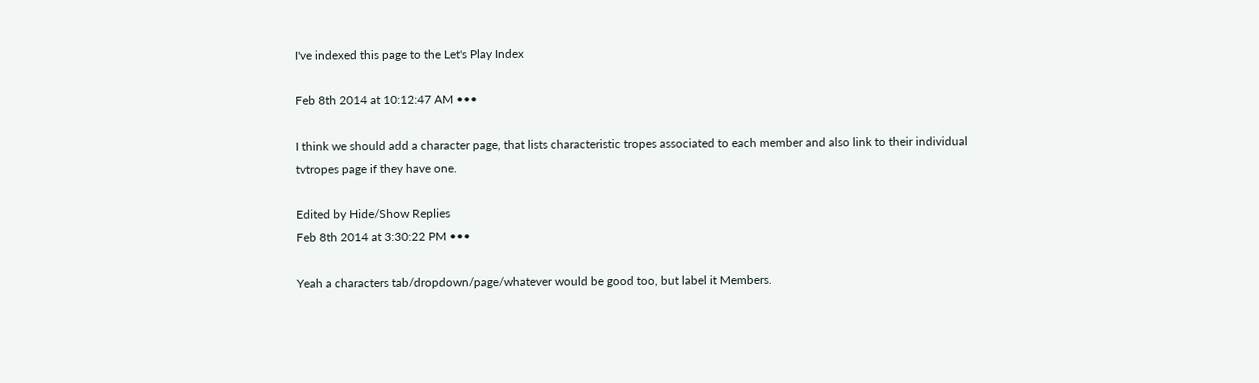I've indexed this page to the Let's Play Index

Feb 8th 2014 at 10:12:47 AM •••

I think we should add a character page, that lists characteristic tropes associated to each member and also link to their individual tvtropes page if they have one.

Edited by Hide/Show Replies
Feb 8th 2014 at 3:30:22 PM •••

Yeah a characters tab/dropdown/page/whatever would be good too, but label it Members.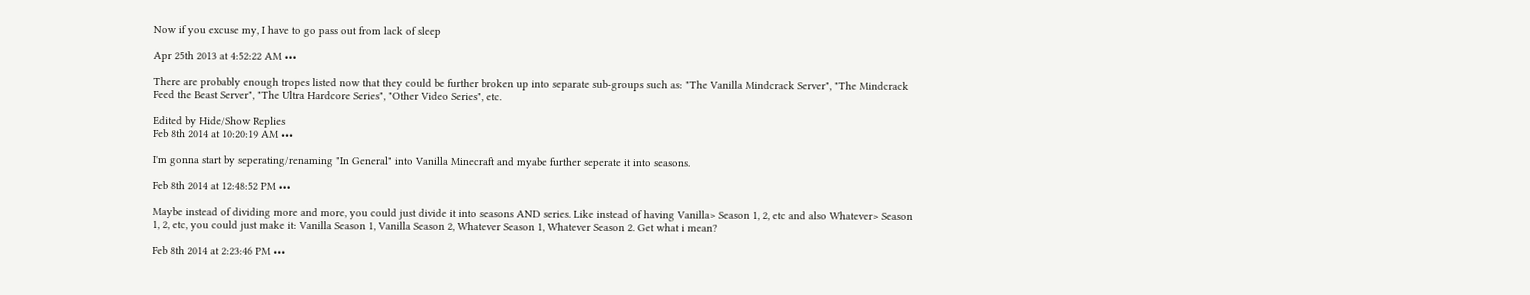Now if you excuse my, I have to go pass out from lack of sleep

Apr 25th 2013 at 4:52:22 AM •••

There are probably enough tropes listed now that they could be further broken up into separate sub-groups such as: "The Vanilla Mindcrack Server", "The Mindcrack Feed the Beast Server", "The Ultra Hardcore Series", "Other Video Series", etc.

Edited by Hide/Show Replies
Feb 8th 2014 at 10:20:19 AM •••

I'm gonna start by seperating/renaming "In General" into Vanilla Minecraft and myabe further seperate it into seasons.

Feb 8th 2014 at 12:48:52 PM •••

Maybe instead of dividing more and more, you could just divide it into seasons AND series. Like instead of having Vanilla> Season 1, 2, etc and also Whatever> Season 1, 2, etc, you could just make it: Vanilla Season 1, Vanilla Season 2, Whatever Season 1, Whatever Season 2. Get what i mean?

Feb 8th 2014 at 2:23:46 PM •••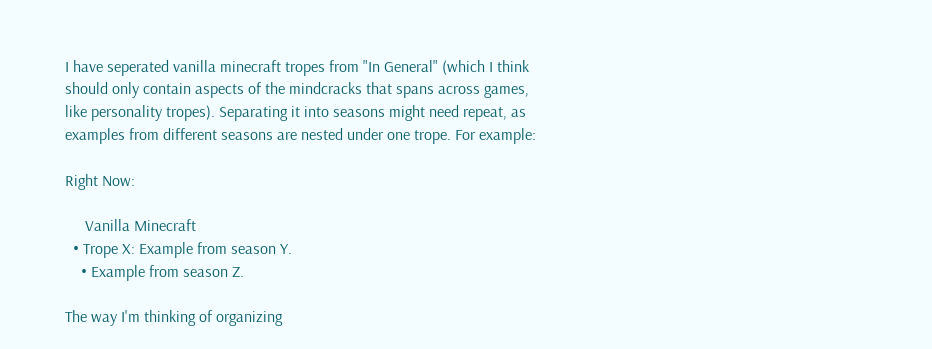I have seperated vanilla minecraft tropes from "In General" (which I think should only contain aspects of the mindcracks that spans across games, like personality tropes). Separating it into seasons might need repeat, as examples from different seasons are nested under one trope. For example:

Right Now:

     Vanilla Minecraft
  • Trope X: Example from season Y.
    • Example from season Z.

The way I'm thinking of organizing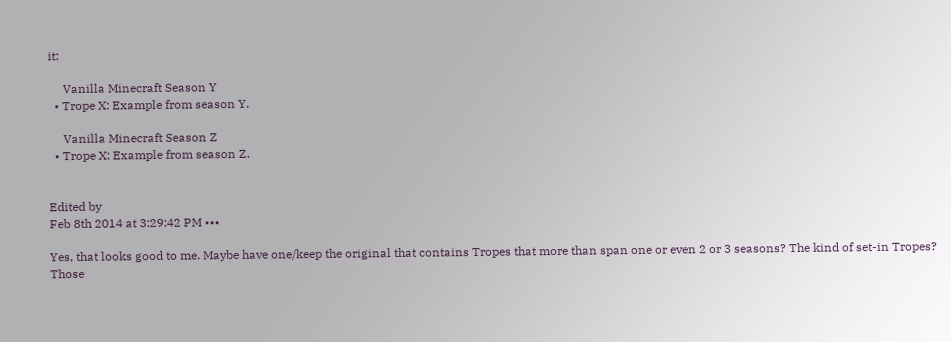it:

     Vanilla Minecraft Season Y
  • Trope X: Example from season Y.

     Vanilla Minecraft Season Z
  • Trope X: Example from season Z.


Edited by
Feb 8th 2014 at 3:29:42 PM •••

Yes, that looks good to me. Maybe have one/keep the original that contains Tropes that more than span one or even 2 or 3 seasons? The kind of set-in Tropes? Those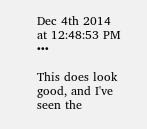Dec 4th 2014 at 12:48:53 PM •••

This does look good, and I've seen the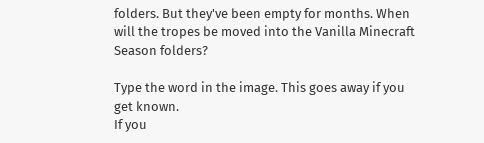folders. But they've been empty for months. When will the tropes be moved into the Vanilla Minecraft Season folders?

Type the word in the image. This goes away if you get known.
If you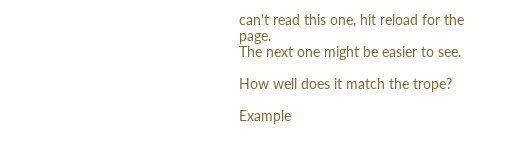can't read this one, hit reload for the page.
The next one might be easier to see.

How well does it match the trope?

Example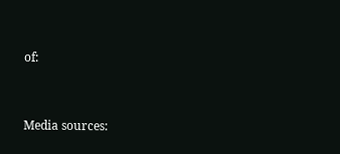of:


Media sources: